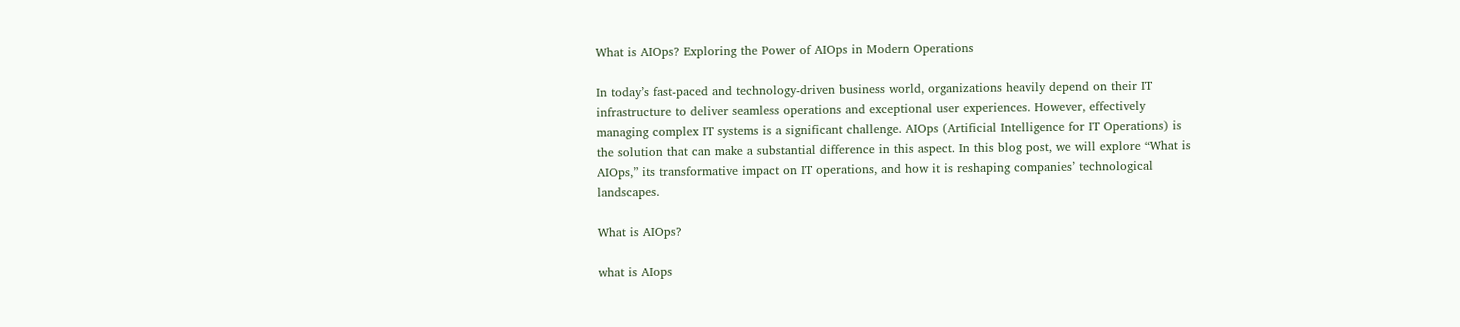What is AIOps? Exploring the Power of AIOps in Modern Operations

In today’s fast-paced and technology-driven business world, organizations heavily depend on their IT infrastructure to deliver seamless operations and exceptional user experiences. However, effectively managing complex IT systems is a significant challenge. AIOps (Artificial Intelligence for IT Operations) is the solution that can make a substantial difference in this aspect. In this blog post, we will explore “What is AIOps,” its transformative impact on IT operations, and how it is reshaping companies’ technological landscapes.

What is AIOps?

what is AIops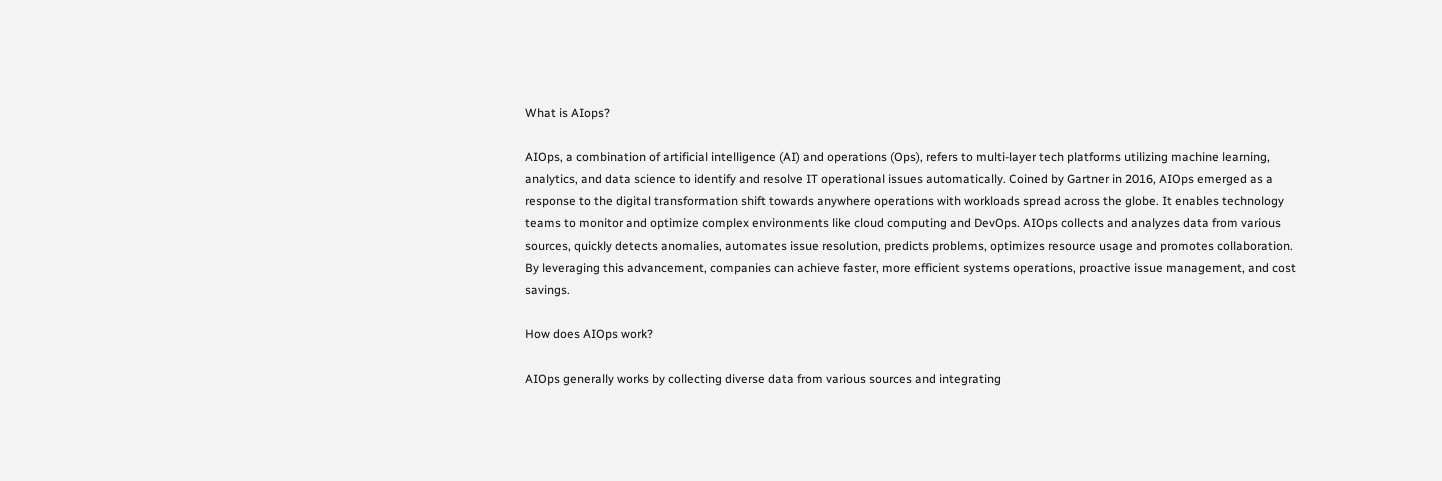What is AIops?

AIOps, a combination of artificial intelligence (AI) and operations (Ops), refers to multi-layer tech platforms utilizing machine learning, analytics, and data science to identify and resolve IT operational issues automatically. Coined by Gartner in 2016, AIOps emerged as a response to the digital transformation shift towards anywhere operations with workloads spread across the globe. It enables technology teams to monitor and optimize complex environments like cloud computing and DevOps. AIOps collects and analyzes data from various sources, quickly detects anomalies, automates issue resolution, predicts problems, optimizes resource usage and promotes collaboration. By leveraging this advancement, companies can achieve faster, more efficient systems operations, proactive issue management, and cost savings.

How does AIOps work?

AIOps generally works by collecting diverse data from various sources and integrating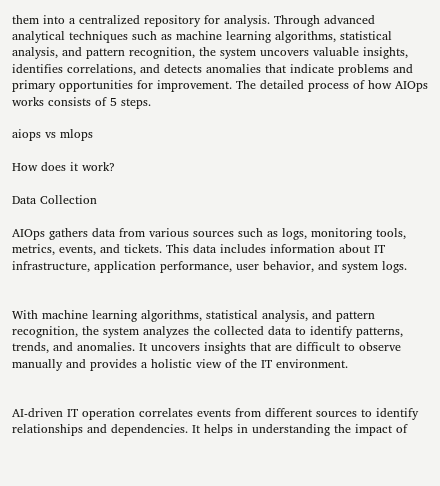them into a centralized repository for analysis. Through advanced analytical techniques such as machine learning algorithms, statistical analysis, and pattern recognition, the system uncovers valuable insights, identifies correlations, and detects anomalies that indicate problems and primary opportunities for improvement. The detailed process of how AIOps works consists of 5 steps.

aiops vs mlops

How does it work?

Data Collection

AIOps gathers data from various sources such as logs, monitoring tools, metrics, events, and tickets. This data includes information about IT infrastructure, application performance, user behavior, and system logs.


With machine learning algorithms, statistical analysis, and pattern recognition, the system analyzes the collected data to identify patterns, trends, and anomalies. It uncovers insights that are difficult to observe manually and provides a holistic view of the IT environment.


AI-driven IT operation correlates events from different sources to identify relationships and dependencies. It helps in understanding the impact of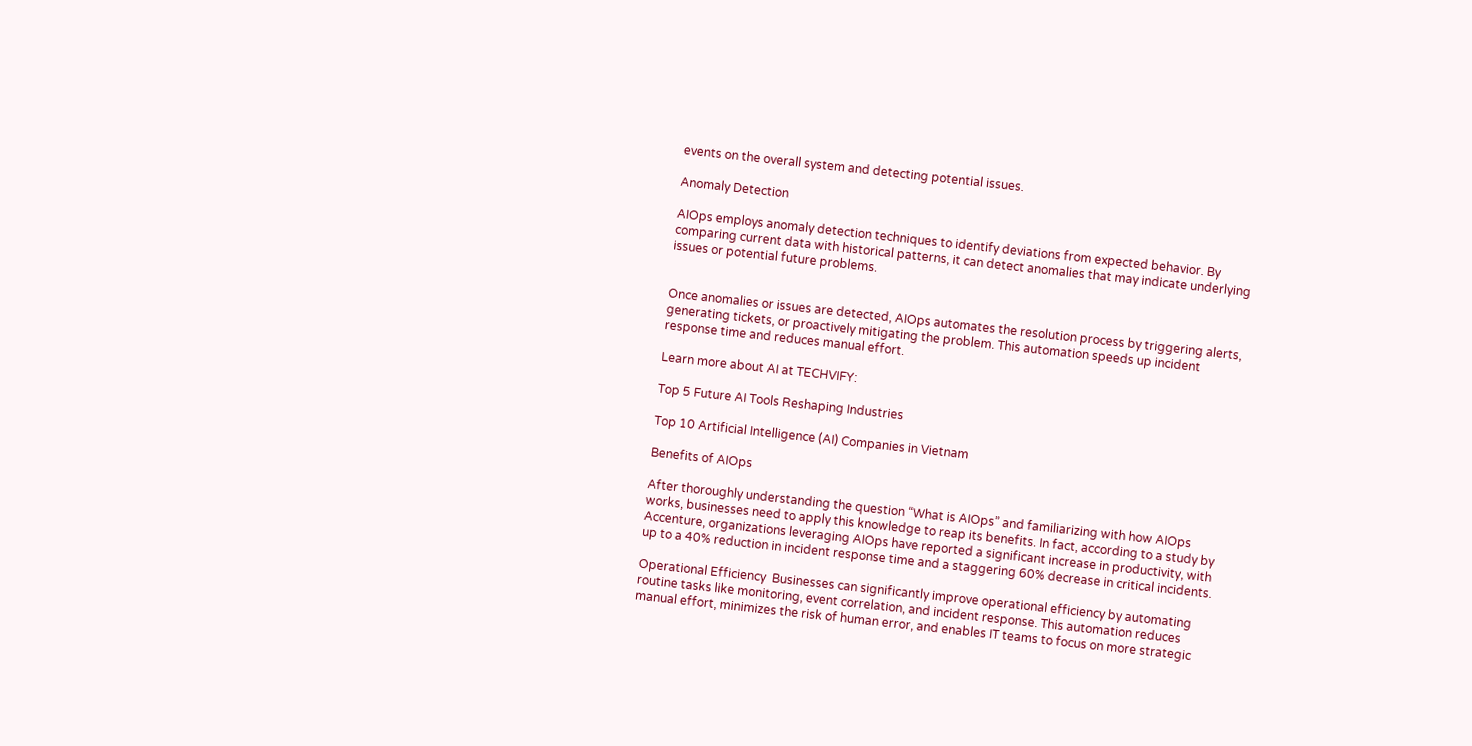events on the overall system and detecting potential issues.

Anomaly Detection

AIOps employs anomaly detection techniques to identify deviations from expected behavior. By comparing current data with historical patterns, it can detect anomalies that may indicate underlying issues or potential future problems.


Once anomalies or issues are detected, AIOps automates the resolution process by triggering alerts, generating tickets, or proactively mitigating the problem. This automation speeds up incident response time and reduces manual effort.

Learn more about AI at TECHVIFY:

Top 5 Future AI Tools Reshaping Industries

Top 10 Artificial Intelligence (AI) Companies in Vietnam

Benefits of AIOps

After thoroughly understanding the question “What is AIOps” and familiarizing with how AIOps works, businesses need to apply this knowledge to reap its benefits. In fact, according to a study by Accenture, organizations leveraging AIOps have reported a significant increase in productivity, with up to a 40% reduction in incident response time and a staggering 60% decrease in critical incidents.

Operational Efficiency  Businesses can significantly improve operational efficiency by automating routine tasks like monitoring, event correlation, and incident response. This automation reduces manual effort, minimizes the risk of human error, and enables IT teams to focus on more strategic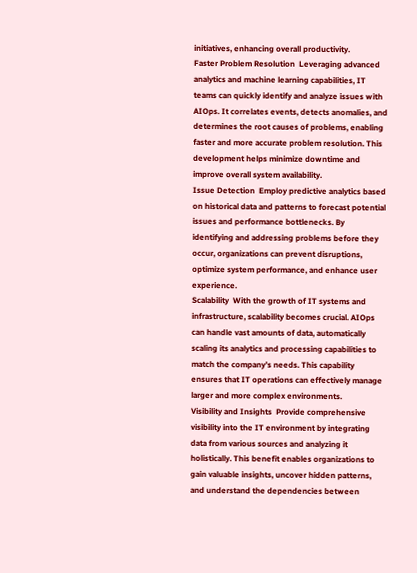initiatives, enhancing overall productivity.
Faster Problem Resolution  Leveraging advanced analytics and machine learning capabilities, IT teams can quickly identify and analyze issues with AIOps. It correlates events, detects anomalies, and determines the root causes of problems, enabling faster and more accurate problem resolution. This development helps minimize downtime and improve overall system availability.
Issue Detection  Employ predictive analytics based on historical data and patterns to forecast potential issues and performance bottlenecks. By identifying and addressing problems before they occur, organizations can prevent disruptions, optimize system performance, and enhance user experience.
Scalability  With the growth of IT systems and infrastructure, scalability becomes crucial. AIOps can handle vast amounts of data, automatically scaling its analytics and processing capabilities to match the company’s needs. This capability ensures that IT operations can effectively manage larger and more complex environments.
Visibility and Insights  Provide comprehensive visibility into the IT environment by integrating data from various sources and analyzing it holistically. This benefit enables organizations to gain valuable insights, uncover hidden patterns, and understand the dependencies between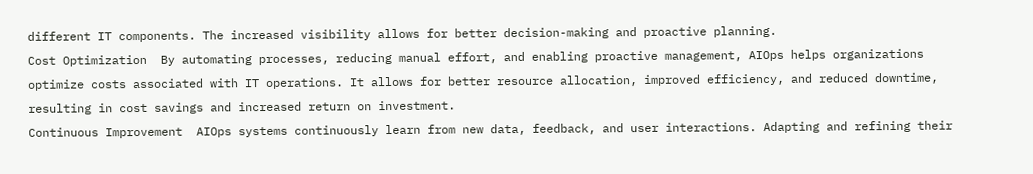different IT components. The increased visibility allows for better decision-making and proactive planning.
Cost Optimization  By automating processes, reducing manual effort, and enabling proactive management, AIOps helps organizations optimize costs associated with IT operations. It allows for better resource allocation, improved efficiency, and reduced downtime, resulting in cost savings and increased return on investment.
Continuous Improvement  AIOps systems continuously learn from new data, feedback, and user interactions. Adapting and refining their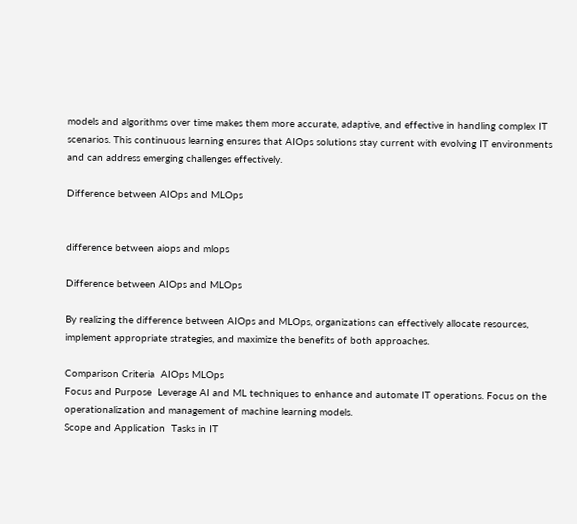models and algorithms over time makes them more accurate, adaptive, and effective in handling complex IT scenarios. This continuous learning ensures that AIOps solutions stay current with evolving IT environments and can address emerging challenges effectively.

Difference between AIOps and MLOps


difference between aiops and mlops

Difference between AIOps and MLOps

By realizing the difference between AIOps and MLOps, organizations can effectively allocate resources, implement appropriate strategies, and maximize the benefits of both approaches.

Comparison Criteria  AIOps MLOps
Focus and Purpose  Leverage AI and ML techniques to enhance and automate IT operations. Focus on the operationalization and management of machine learning models.
Scope and Application  Tasks in IT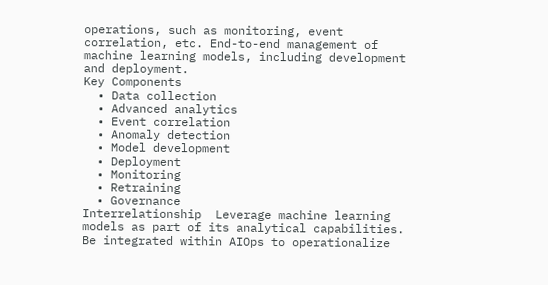operations, such as monitoring, event correlation, etc. End-to-end management of machine learning models, including development and deployment.
Key Components
  • Data collection
  • Advanced analytics
  • Event correlation
  • Anomaly detection
  • Model development
  • Deployment
  • Monitoring
  • Retraining
  • Governance
Interrelationship  Leverage machine learning models as part of its analytical capabilities. Be integrated within AIOps to operationalize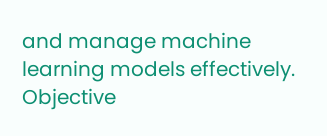and manage machine learning models effectively.
Objective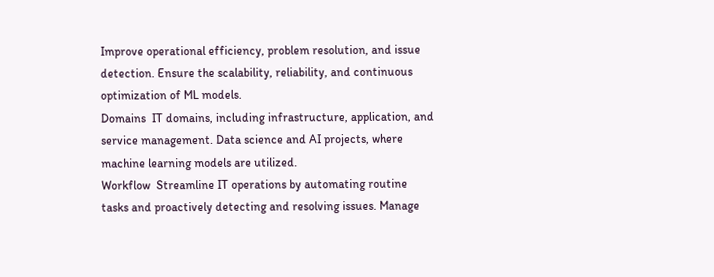Improve operational efficiency, problem resolution, and issue detection. Ensure the scalability, reliability, and continuous optimization of ML models.
Domains  IT domains, including infrastructure, application, and service management. Data science and AI projects, where machine learning models are utilized.
Workflow  Streamline IT operations by automating routine tasks and proactively detecting and resolving issues. Manage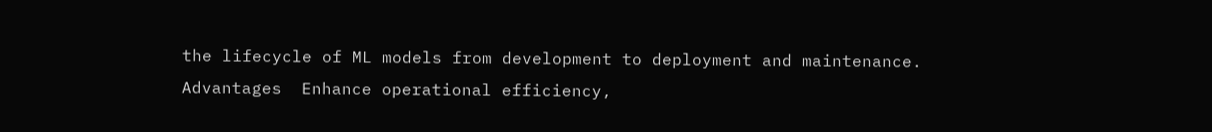the lifecycle of ML models from development to deployment and maintenance.
Advantages  Enhance operational efficiency,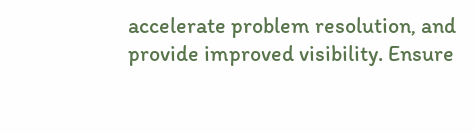accelerate problem resolution, and provide improved visibility. Ensure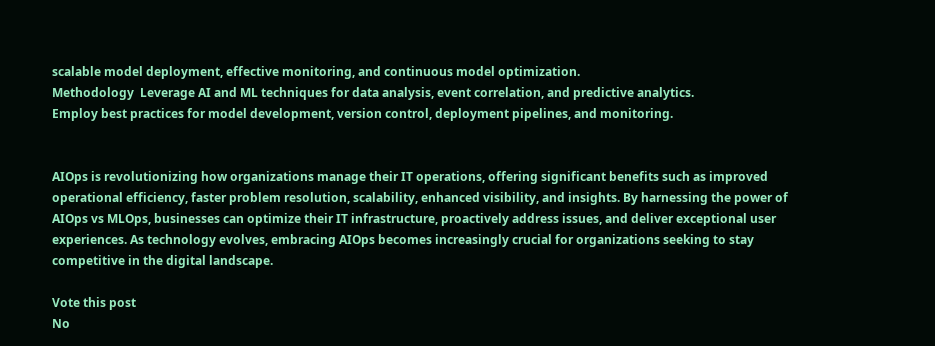scalable model deployment, effective monitoring, and continuous model optimization.
Methodology  Leverage AI and ML techniques for data analysis, event correlation, and predictive analytics.
Employ best practices for model development, version control, deployment pipelines, and monitoring.


AIOps is revolutionizing how organizations manage their IT operations, offering significant benefits such as improved operational efficiency, faster problem resolution, scalability, enhanced visibility, and insights. By harnessing the power of AIOps vs MLOps, businesses can optimize their IT infrastructure, proactively address issues, and deliver exceptional user experiences. As technology evolves, embracing AIOps becomes increasingly crucial for organizations seeking to stay competitive in the digital landscape.

Vote this post
No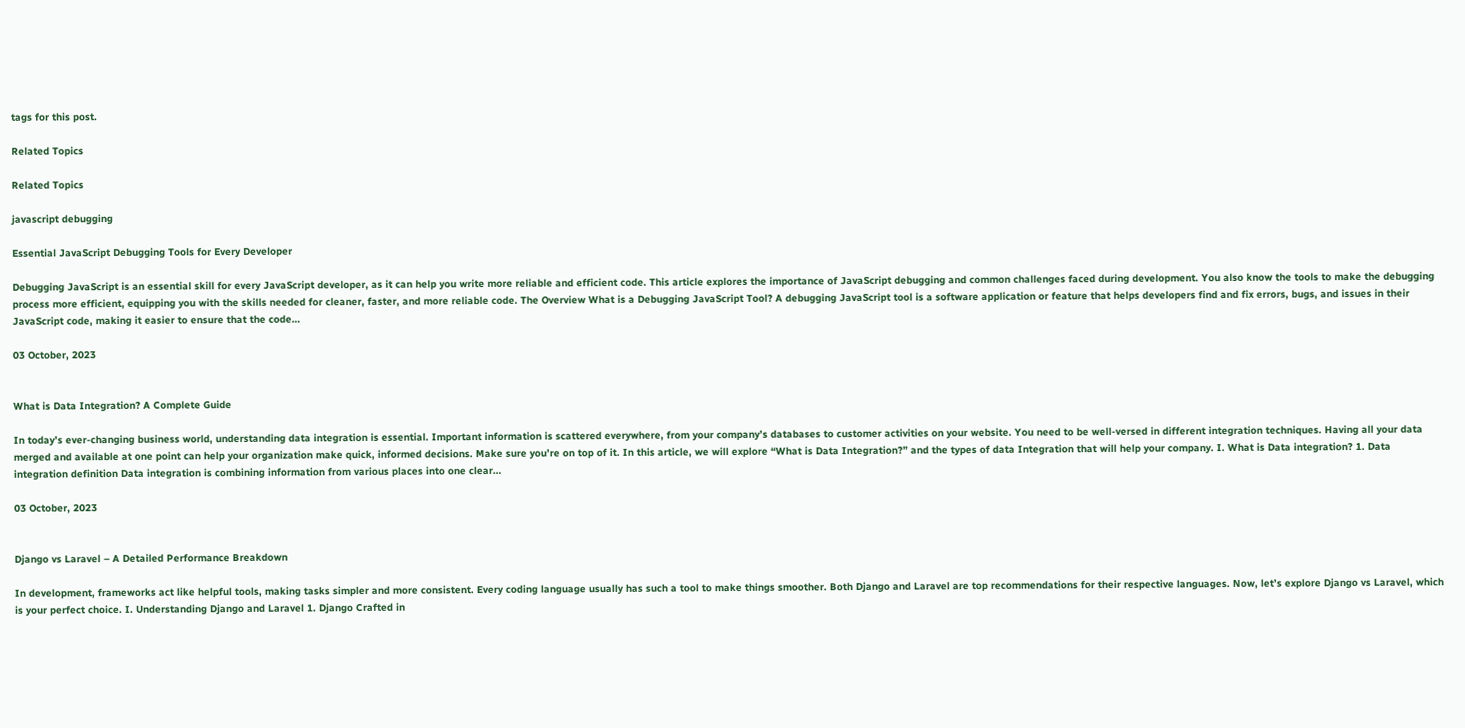tags for this post.

Related Topics

Related Topics

javascript debugging

Essential JavaScript Debugging Tools for Every Developer

Debugging JavaScript is an essential skill for every JavaScript developer, as it can help you write more reliable and efficient code. This article explores the importance of JavaScript debugging and common challenges faced during development. You also know the tools to make the debugging process more efficient, equipping you with the skills needed for cleaner, faster, and more reliable code. The Overview What is a Debugging JavaScript Tool? A debugging JavaScript tool is a software application or feature that helps developers find and fix errors, bugs, and issues in their JavaScript code, making it easier to ensure that the code…

03 October, 2023


What is Data Integration? A Complete Guide

In today’s ever-changing business world, understanding data integration is essential. Important information is scattered everywhere, from your company’s databases to customer activities on your website. You need to be well-versed in different integration techniques. Having all your data merged and available at one point can help your organization make quick, informed decisions. Make sure you’re on top of it. In this article, we will explore “What is Data Integration?” and the types of data Integration that will help your company. I. What is Data integration? 1. Data integration definition Data integration is combining information from various places into one clear…

03 October, 2023


Django vs Laravel – A Detailed Performance Breakdown

In development, frameworks act like helpful tools, making tasks simpler and more consistent. Every coding language usually has such a tool to make things smoother. Both Django and Laravel are top recommendations for their respective languages. Now, let’s explore Django vs Laravel, which is your perfect choice. I. Understanding Django and Laravel 1. Django Crafted in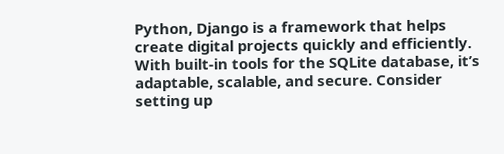Python, Django is a framework that helps create digital projects quickly and efficiently. With built-in tools for the SQLite database, it’s adaptable, scalable, and secure. Consider setting up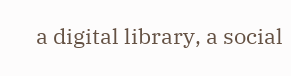a digital library, a social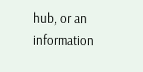hub, or an information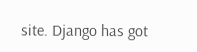site. Django has got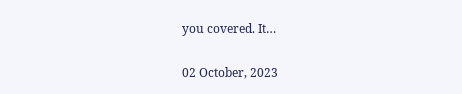you covered. It…

02 October, 2023